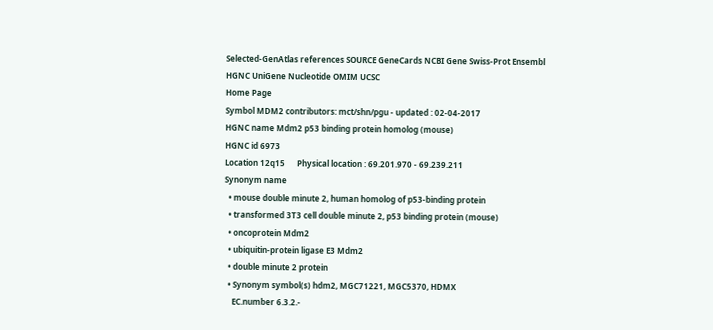Selected-GenAtlas references SOURCE GeneCards NCBI Gene Swiss-Prot Ensembl
HGNC UniGene Nucleotide OMIM UCSC
Home Page
Symbol MDM2 contributors: mct/shn/pgu - updated : 02-04-2017
HGNC name Mdm2 p53 binding protein homolog (mouse)
HGNC id 6973
Location 12q15      Physical location : 69.201.970 - 69.239.211
Synonym name
  • mouse double minute 2, human homolog of p53-binding protein
  • transformed 3T3 cell double minute 2, p53 binding protein (mouse)
  • oncoprotein Mdm2
  • ubiquitin-protein ligase E3 Mdm2
  • double minute 2 protein
  • Synonym symbol(s) hdm2, MGC71221, MGC5370, HDMX
    EC.number 6.3.2.-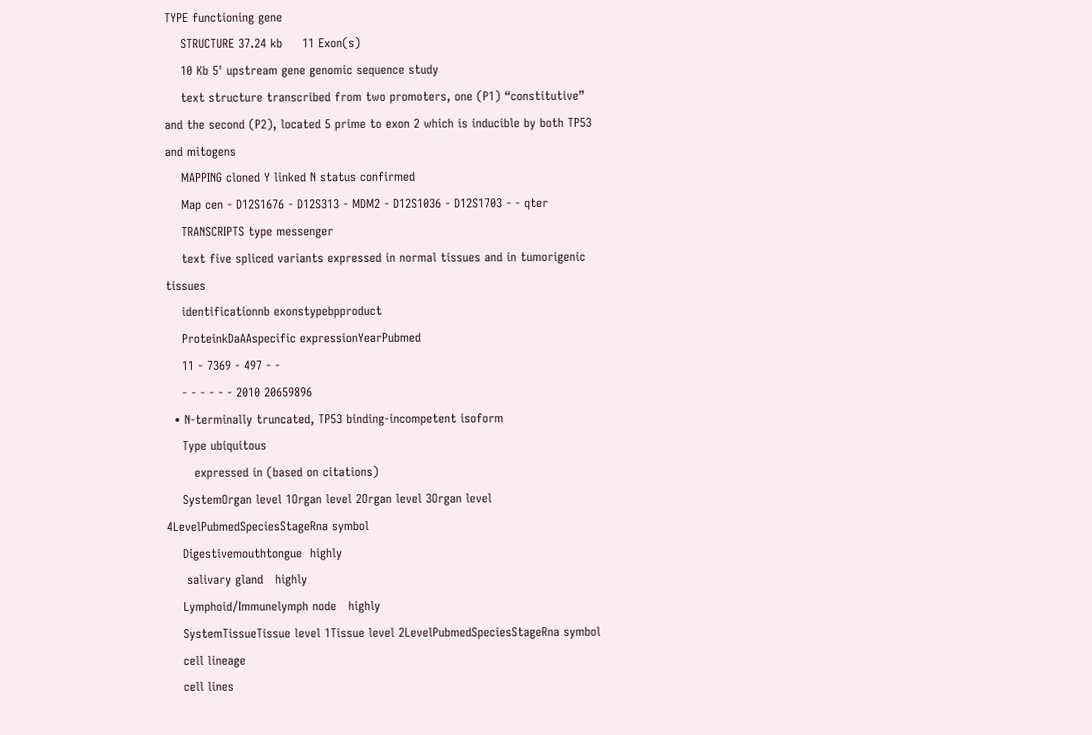TYPE functioning gene
    STRUCTURE 37.24 kb     11 Exon(s)
    10 Kb 5' upstream gene genomic sequence study
    text structure transcribed from two promoters, one (P1) “constitutive” and the second (P2), located 5 prime to exon 2 which is inducible by both TP53 and mitogens
    MAPPING cloned Y linked N status confirmed
    Map cen - D12S1676 - D12S313 - MDM2 - D12S1036 - D12S1703 - - qter
    TRANSCRIPTS type messenger
    text five spliced variants expressed in normal tissues and in tumorigenic tissues
    identificationnb exonstypebpproduct
    ProteinkDaAAspecific expressionYearPubmed
    11 - 7369 - 497 - -
    - - - - - - 2010 20659896
  • N-terminally truncated, TP53 binding-incompetent isoform
    Type ubiquitous
       expressed in (based on citations)
    SystemOrgan level 1Organ level 2Organ level 3Organ level 4LevelPubmedSpeciesStageRna symbol
    Digestivemouthtongue  highly
     salivary gland   highly
    Lymphoid/Immunelymph node   highly
    SystemTissueTissue level 1Tissue level 2LevelPubmedSpeciesStageRna symbol
    cell lineage
    cell lines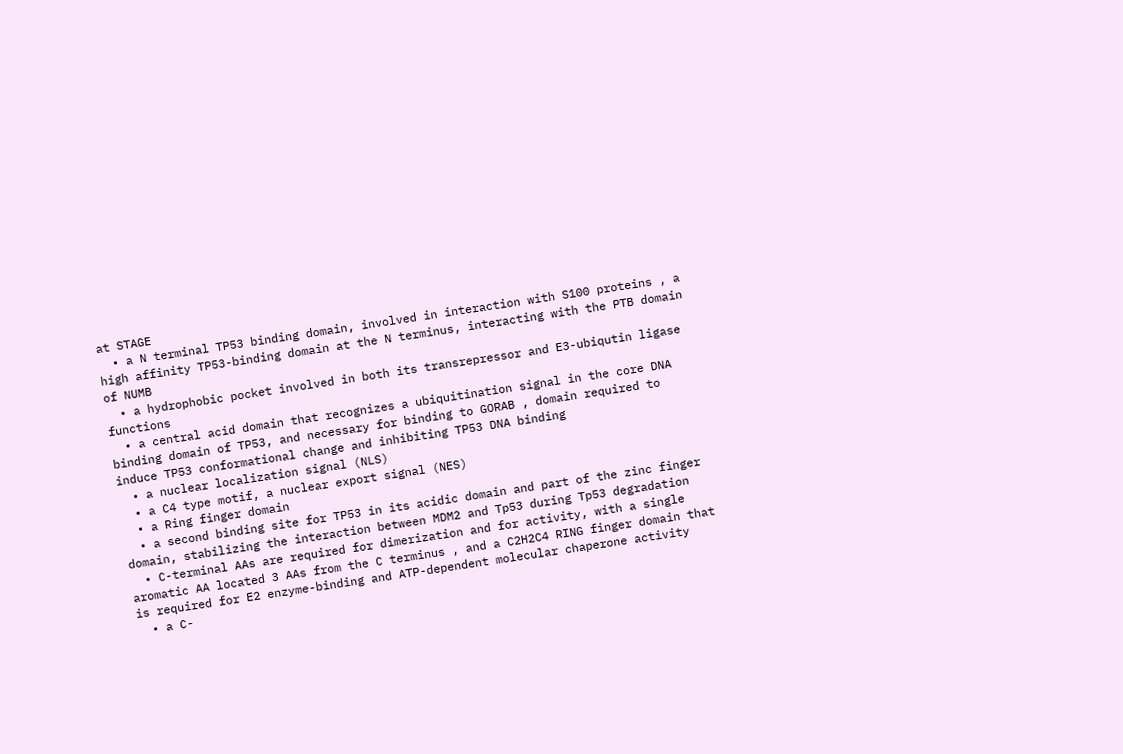at STAGE
  • a N terminal TP53 binding domain, involved in interaction with S100 proteins , a high affinity TP53-binding domain at the N terminus, interacting with the PTB domain of NUMB
  • a hydrophobic pocket involved in both its transrepressor and E3-ubiqutin ligase functions
  • a central acid domain that recognizes a ubiquitination signal in the core DNA binding domain of TP53, and necessary for binding to GORAB , domain required to induce TP53 conformational change and inhibiting TP53 DNA binding
  • a nuclear localization signal (NLS)
  • a C4 type motif, a nuclear export signal (NES)
  • a Ring finger domain
  • a second binding site for TP53 in its acidic domain and part of the zinc finger domain, stabilizing the interaction between MDM2 and Tp53 during Tp53 degradation
  • C-terminal AAs are required for dimerization and for activity, with a single aromatic AA located 3 AAs from the C terminus , and a C2H2C4 RING finger domain that is required for E2 enzyme-binding and ATP-dependent molecular chaperone activity
  • a C-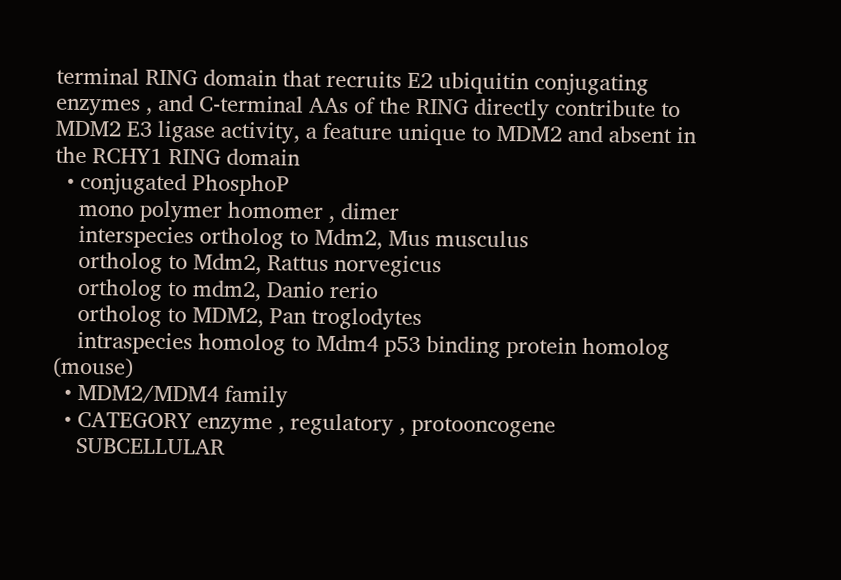terminal RING domain that recruits E2 ubiquitin conjugating enzymes , and C-terminal AAs of the RING directly contribute to MDM2 E3 ligase activity, a feature unique to MDM2 and absent in the RCHY1 RING domain
  • conjugated PhosphoP
    mono polymer homomer , dimer
    interspecies ortholog to Mdm2, Mus musculus
    ortholog to Mdm2, Rattus norvegicus
    ortholog to mdm2, Danio rerio
    ortholog to MDM2, Pan troglodytes
    intraspecies homolog to Mdm4 p53 binding protein homolog (mouse)
  • MDM2/MDM4 family
  • CATEGORY enzyme , regulatory , protooncogene
    SUBCELLULAR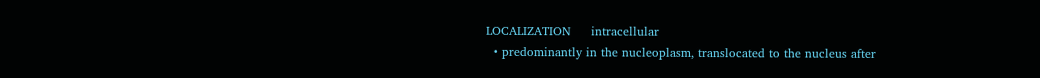LOCALIZATION     intracellular
  • predominantly in the nucleoplasm, translocated to the nucleus after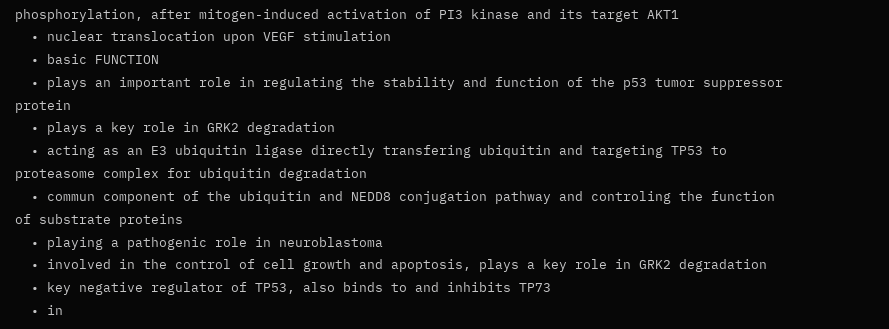phosphorylation, after mitogen-induced activation of PI3 kinase and its target AKT1
  • nuclear translocation upon VEGF stimulation
  • basic FUNCTION
  • plays an important role in regulating the stability and function of the p53 tumor suppressor protein
  • plays a key role in GRK2 degradation
  • acting as an E3 ubiquitin ligase directly transfering ubiquitin and targeting TP53 to proteasome complex for ubiquitin degradation
  • commun component of the ubiquitin and NEDD8 conjugation pathway and controling the function of substrate proteins
  • playing a pathogenic role in neuroblastoma
  • involved in the control of cell growth and apoptosis, plays a key role in GRK2 degradation
  • key negative regulator of TP53, also binds to and inhibits TP73
  • in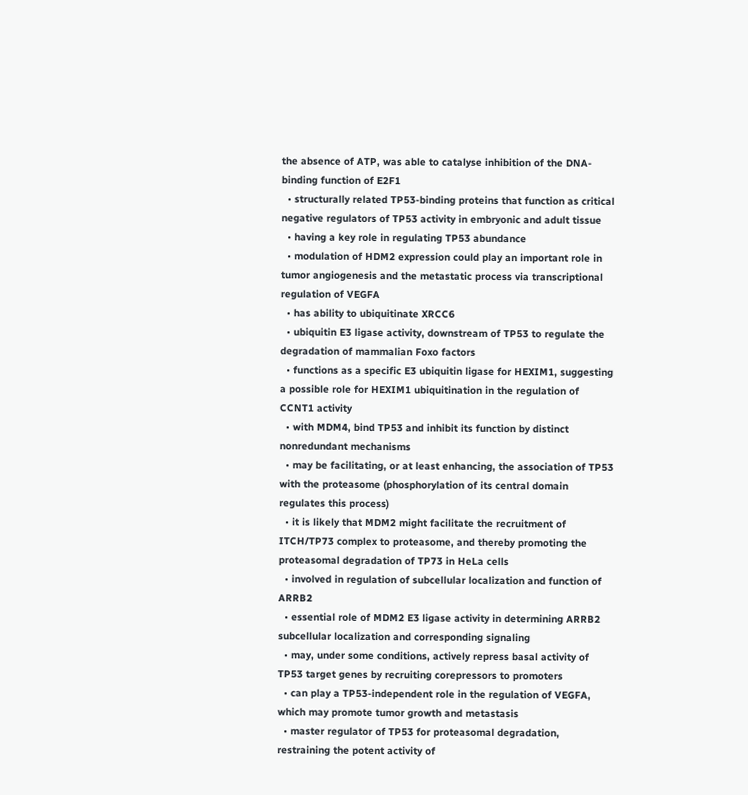the absence of ATP, was able to catalyse inhibition of the DNA-binding function of E2F1
  • structurally related TP53-binding proteins that function as critical negative regulators of TP53 activity in embryonic and adult tissue
  • having a key role in regulating TP53 abundance
  • modulation of HDM2 expression could play an important role in tumor angiogenesis and the metastatic process via transcriptional regulation of VEGFA
  • has ability to ubiquitinate XRCC6
  • ubiquitin E3 ligase activity, downstream of TP53 to regulate the degradation of mammalian Foxo factors
  • functions as a specific E3 ubiquitin ligase for HEXIM1, suggesting a possible role for HEXIM1 ubiquitination in the regulation of CCNT1 activity
  • with MDM4, bind TP53 and inhibit its function by distinct nonredundant mechanisms
  • may be facilitating, or at least enhancing, the association of TP53 with the proteasome (phosphorylation of its central domain regulates this process)
  • it is likely that MDM2 might facilitate the recruitment of ITCH/TP73 complex to proteasome, and thereby promoting the proteasomal degradation of TP73 in HeLa cells
  • involved in regulation of subcellular localization and function of ARRB2
  • essential role of MDM2 E3 ligase activity in determining ARRB2 subcellular localization and corresponding signaling
  • may, under some conditions, actively repress basal activity of TP53 target genes by recruiting corepressors to promoters
  • can play a TP53-independent role in the regulation of VEGFA, which may promote tumor growth and metastasis
  • master regulator of TP53 for proteasomal degradation, restraining the potent activity of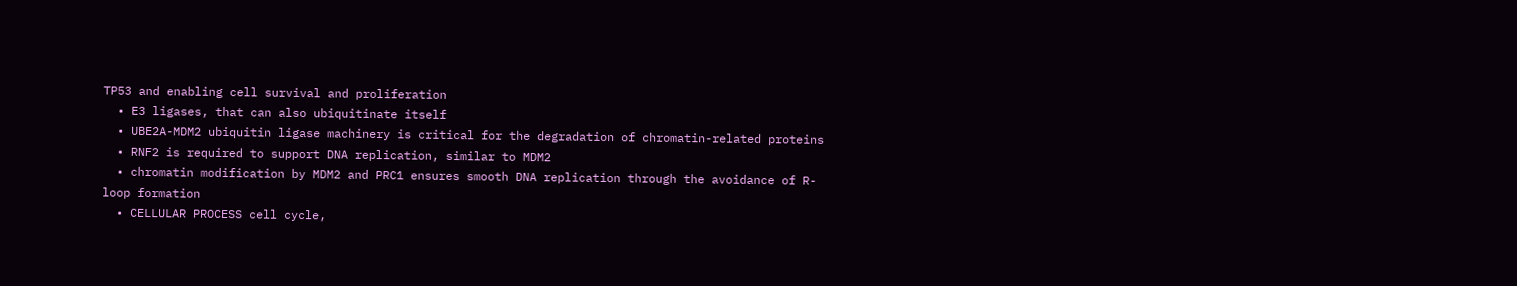TP53 and enabling cell survival and proliferation
  • E3 ligases, that can also ubiquitinate itself
  • UBE2A-MDM2 ubiquitin ligase machinery is critical for the degradation of chromatin-related proteins
  • RNF2 is required to support DNA replication, similar to MDM2
  • chromatin modification by MDM2 and PRC1 ensures smooth DNA replication through the avoidance of R-loop formation
  • CELLULAR PROCESS cell cycle,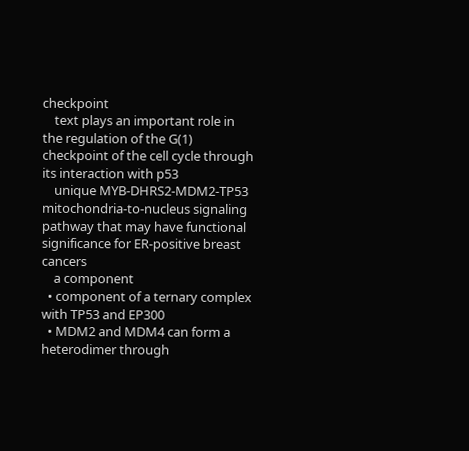checkpoint
    text plays an important role in the regulation of the G(1) checkpoint of the cell cycle through its interaction with p53
    unique MYB-DHRS2-MDM2-TP53 mitochondria-to-nucleus signaling pathway that may have functional significance for ER-positive breast cancers
    a component
  • component of a ternary complex with TP53 and EP300
  • MDM2 and MDM4 can form a heterodimer through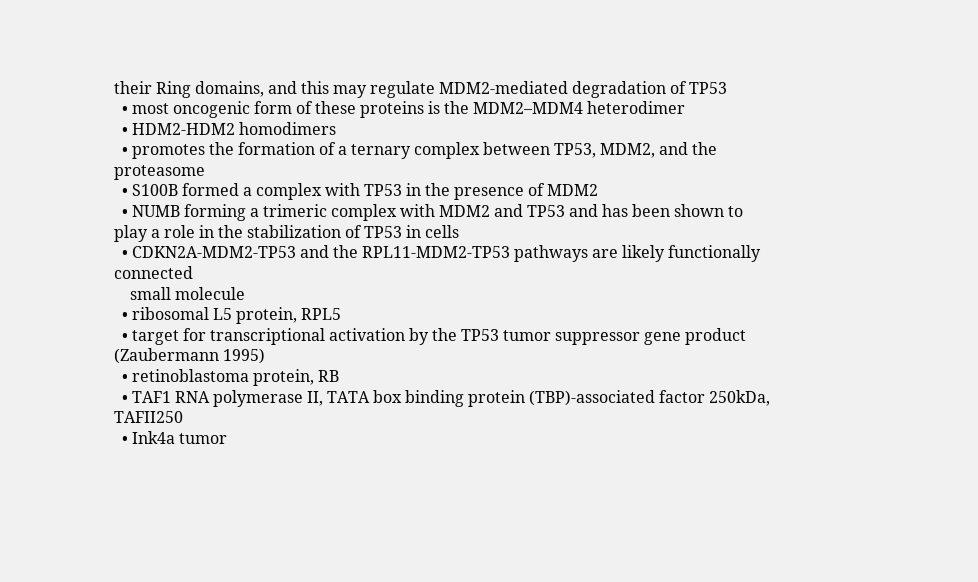their Ring domains, and this may regulate MDM2-mediated degradation of TP53
  • most oncogenic form of these proteins is the MDM2–MDM4 heterodimer
  • HDM2-HDM2 homodimers
  • promotes the formation of a ternary complex between TP53, MDM2, and the proteasome
  • S100B formed a complex with TP53 in the presence of MDM2
  • NUMB forming a trimeric complex with MDM2 and TP53 and has been shown to play a role in the stabilization of TP53 in cells
  • CDKN2A-MDM2-TP53 and the RPL11-MDM2-TP53 pathways are likely functionally connected
    small molecule
  • ribosomal L5 protein, RPL5
  • target for transcriptional activation by the TP53 tumor suppressor gene product (Zaubermann 1995)
  • retinoblastoma protein, RB
  • TAF1 RNA polymerase II, TATA box binding protein (TBP)-associated factor 250kDa, TAFII250
  • Ink4a tumor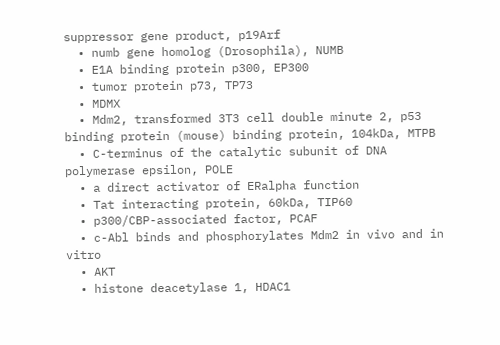suppressor gene product, p19Arf
  • numb gene homolog (Drosophila), NUMB
  • E1A binding protein p300, EP300
  • tumor protein p73, TP73
  • MDMX
  • Mdm2, transformed 3T3 cell double minute 2, p53 binding protein (mouse) binding protein, 104kDa, MTPB
  • C-terminus of the catalytic subunit of DNA polymerase epsilon, POLE
  • a direct activator of ERalpha function
  • Tat interacting protein, 60kDa, TIP60
  • p300/CBP-associated factor, PCAF
  • c-Abl binds and phosphorylates Mdm2 in vivo and in vitro
  • AKT
  • histone deacetylase 1, HDAC1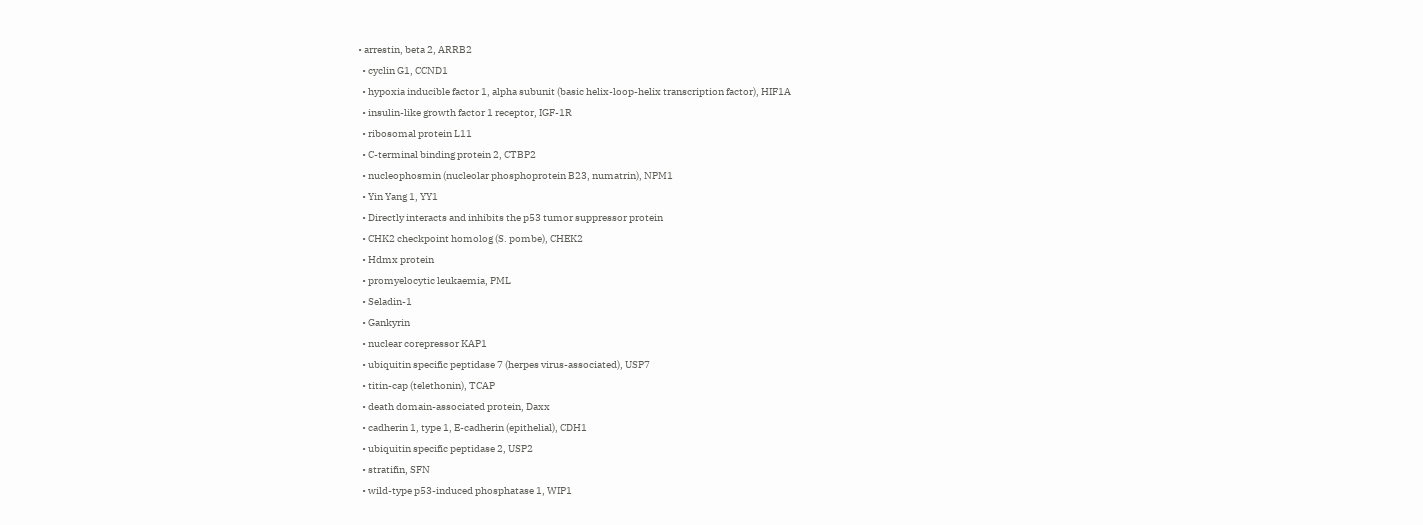• arrestin, beta 2, ARRB2
  • cyclin G1, CCND1
  • hypoxia inducible factor 1, alpha subunit (basic helix-loop-helix transcription factor), HIF1A
  • insulin-like growth factor 1 receptor, IGF-1R
  • ribosomal protein L11
  • C-terminal binding protein 2, CTBP2
  • nucleophosmin (nucleolar phosphoprotein B23, numatrin), NPM1
  • Yin Yang 1, YY1
  • Directly interacts and inhibits the p53 tumor suppressor protein
  • CHK2 checkpoint homolog (S. pombe), CHEK2
  • Hdmx protein
  • promyelocytic leukaemia, PML
  • Seladin-1
  • Gankyrin
  • nuclear corepressor KAP1
  • ubiquitin specific peptidase 7 (herpes virus-associated), USP7
  • titin-cap (telethonin), TCAP
  • death domain-associated protein, Daxx
  • cadherin 1, type 1, E-cadherin (epithelial), CDH1
  • ubiquitin specific peptidase 2, USP2
  • stratifin, SFN
  • wild-type p53-induced phosphatase 1, WIP1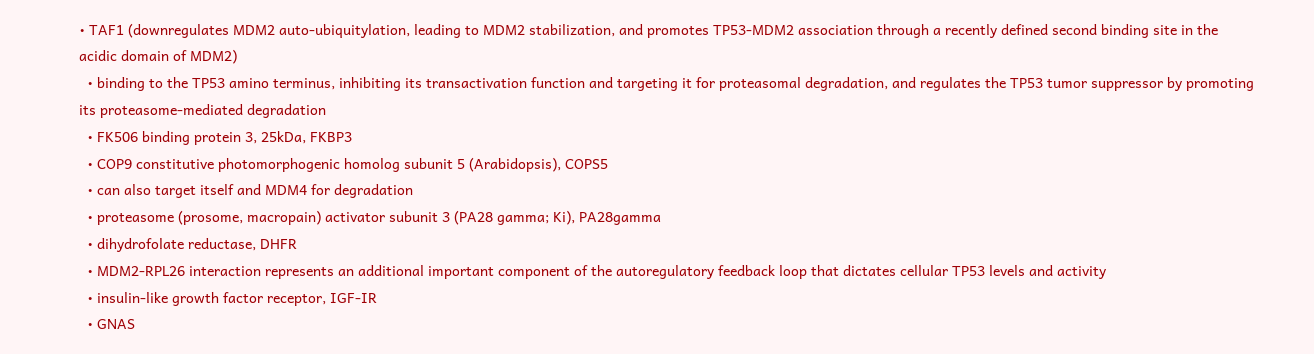• TAF1 (downregulates MDM2 auto-ubiquitylation, leading to MDM2 stabilization, and promotes TP53-MDM2 association through a recently defined second binding site in the acidic domain of MDM2)
  • binding to the TP53 amino terminus, inhibiting its transactivation function and targeting it for proteasomal degradation, and regulates the TP53 tumor suppressor by promoting its proteasome-mediated degradation
  • FK506 binding protein 3, 25kDa, FKBP3
  • COP9 constitutive photomorphogenic homolog subunit 5 (Arabidopsis), COPS5
  • can also target itself and MDM4 for degradation
  • proteasome (prosome, macropain) activator subunit 3 (PA28 gamma; Ki), PA28gamma
  • dihydrofolate reductase, DHFR
  • MDM2-RPL26 interaction represents an additional important component of the autoregulatory feedback loop that dictates cellular TP53 levels and activity
  • insulin-like growth factor receptor, IGF-IR
  • GNAS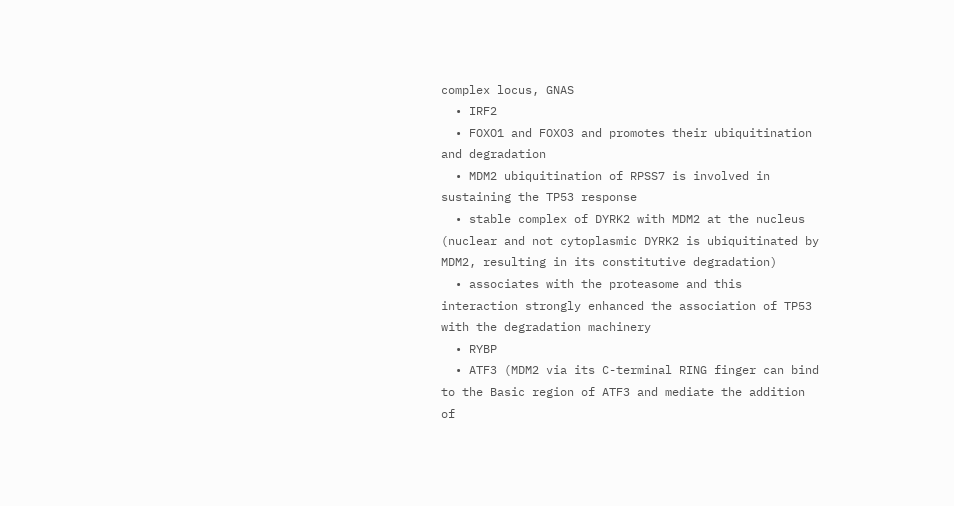complex locus, GNAS
  • IRF2
  • FOXO1 and FOXO3 and promotes their ubiquitination and degradation
  • MDM2 ubiquitination of RPSS7 is involved in sustaining the TP53 response
  • stable complex of DYRK2 with MDM2 at the nucleus (nuclear and not cytoplasmic DYRK2 is ubiquitinated by MDM2, resulting in its constitutive degradation)
  • associates with the proteasome and this interaction strongly enhanced the association of TP53 with the degradation machinery
  • RYBP
  • ATF3 (MDM2 via its C-terminal RING finger can bind to the Basic region of ATF3 and mediate the addition of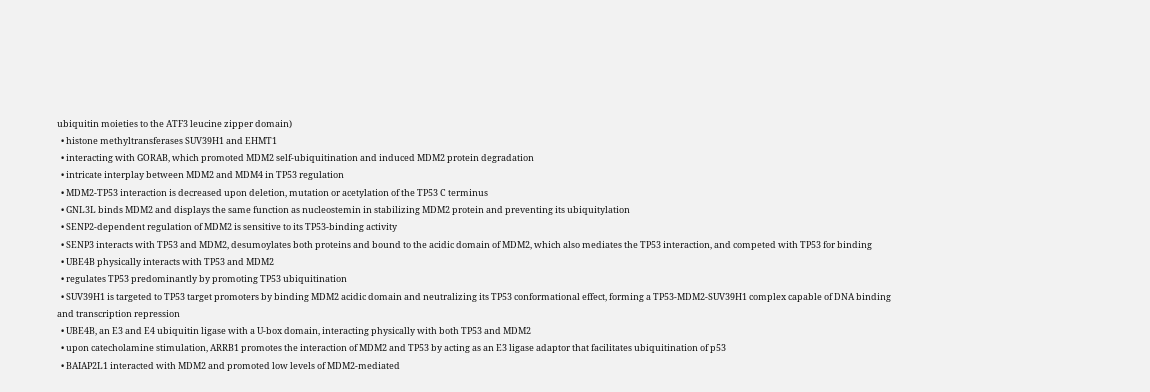ubiquitin moieties to the ATF3 leucine zipper domain)
  • histone methyltransferases SUV39H1 and EHMT1
  • interacting with GORAB, which promoted MDM2 self-ubiquitination and induced MDM2 protein degradation
  • intricate interplay between MDM2 and MDM4 in TP53 regulation
  • MDM2-TP53 interaction is decreased upon deletion, mutation or acetylation of the TP53 C terminus
  • GNL3L binds MDM2 and displays the same function as nucleostemin in stabilizing MDM2 protein and preventing its ubiquitylation
  • SENP2-dependent regulation of MDM2 is sensitive to its TP53-binding activity
  • SENP3 interacts with TP53 and MDM2, desumoylates both proteins and bound to the acidic domain of MDM2, which also mediates the TP53 interaction, and competed with TP53 for binding
  • UBE4B physically interacts with TP53 and MDM2
  • regulates TP53 predominantly by promoting TP53 ubiquitination
  • SUV39H1 is targeted to TP53 target promoters by binding MDM2 acidic domain and neutralizing its TP53 conformational effect, forming a TP53-MDM2-SUV39H1 complex capable of DNA binding and transcription repression
  • UBE4B, an E3 and E4 ubiquitin ligase with a U-box domain, interacting physically with both TP53 and MDM2
  • upon catecholamine stimulation, ARRB1 promotes the interaction of MDM2 and TP53 by acting as an E3 ligase adaptor that facilitates ubiquitination of p53
  • BAIAP2L1 interacted with MDM2 and promoted low levels of MDM2-mediated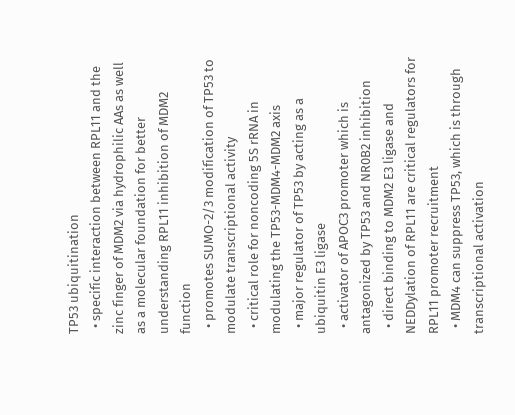TP53 ubiquitination
  • specific interaction between RPL11 and the zinc finger of MDM2 via hydrophilic AAs as well as a molecular foundation for better understanding RPL11 inhibition of MDM2 function
  • promotes SUMO-2/3 modification of TP53 to modulate transcriptional activity
  • critical role for noncoding 5S rRNA in modulating the TP53-MDM4-MDM2 axis
  • major regulator of TP53 by acting as a ubiquitin E3 ligase
  • activator of APOC3 promoter which is antagonized by TP53 and NR0B2 inhibition
  • direct binding to MDM2 E3 ligase and NEDDylation of RPL11 are critical regulators for RPL11 promoter recruitment
  • MDM4 can suppress TP53, which is through transcriptional activation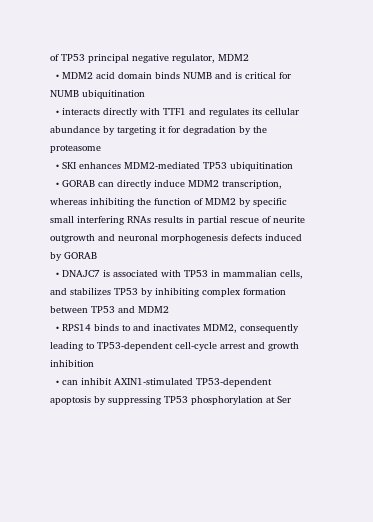of TP53 principal negative regulator, MDM2
  • MDM2 acid domain binds NUMB and is critical for NUMB ubiquitination
  • interacts directly with TTF1 and regulates its cellular abundance by targeting it for degradation by the proteasome
  • SKI enhances MDM2-mediated TP53 ubiquitination
  • GORAB can directly induce MDM2 transcription, whereas inhibiting the function of MDM2 by specific small interfering RNAs results in partial rescue of neurite outgrowth and neuronal morphogenesis defects induced by GORAB
  • DNAJC7 is associated with TP53 in mammalian cells, and stabilizes TP53 by inhibiting complex formation between TP53 and MDM2
  • RPS14 binds to and inactivates MDM2, consequently leading to TP53-dependent cell-cycle arrest and growth inhibition
  • can inhibit AXIN1-stimulated TP53-dependent apoptosis by suppressing TP53 phosphorylation at Ser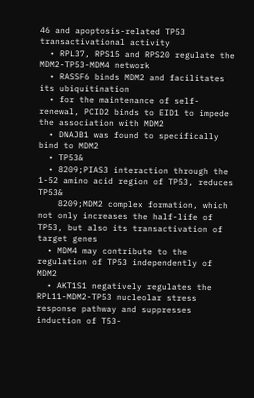46 and apoptosis-related TP53 transactivational activity
  • RPL37, RPS15 and RPS20 regulate the MDM2-TP53-MDM4 network
  • RASSF6 binds MDM2 and facilitates its ubiquitination
  • for the maintenance of self-renewal, PCID2 binds to EID1 to impede the association with MDM2
  • DNAJB1 was found to specifically bind to MDM2
  • TP53&
  • 8209;PIAS3 interaction through the 1-52 amino acid region of TP53, reduces TP53&
    8209;MDM2 complex formation, which not only increases the half-life of TP53, but also its transactivation of target genes
  • MDM4 may contribute to the regulation of TP53 independently of MDM2
  • AKT1S1 negatively regulates the RPL11-MDM2-TP53 nucleolar stress response pathway and suppresses induction of T53-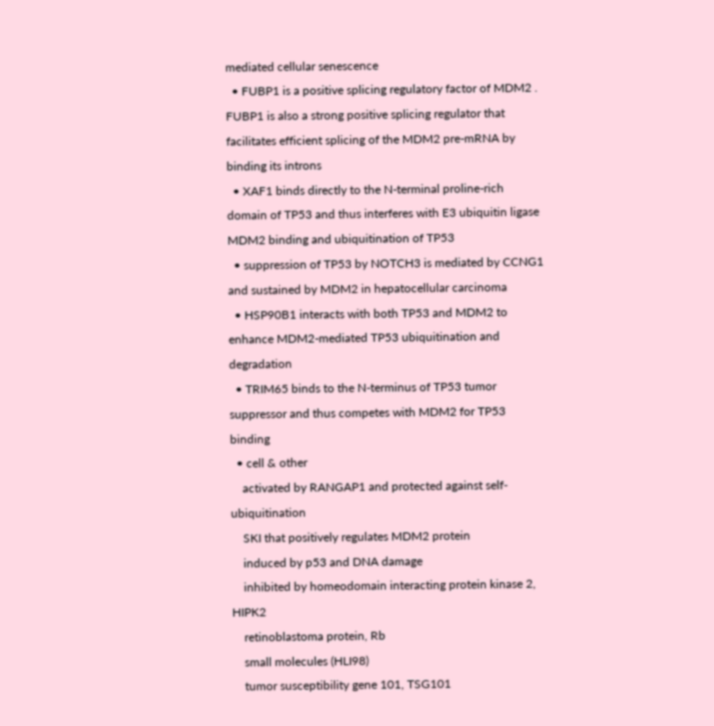mediated cellular senescence
  • FUBP1 is a positive splicing regulatory factor of MDM2 . FUBP1 is also a strong positive splicing regulator that facilitates efficient splicing of the MDM2 pre-mRNA by binding its introns
  • XAF1 binds directly to the N-terminal proline-rich domain of TP53 and thus interferes with E3 ubiquitin ligase MDM2 binding and ubiquitination of TP53
  • suppression of TP53 by NOTCH3 is mediated by CCNG1 and sustained by MDM2 in hepatocellular carcinoma
  • HSP90B1 interacts with both TP53 and MDM2 to enhance MDM2-mediated TP53 ubiquitination and degradation
  • TRIM65 binds to the N-terminus of TP53 tumor suppressor and thus competes with MDM2 for TP53 binding
  • cell & other
    activated by RANGAP1 and protected against self-ubiquitination
    SKI that positively regulates MDM2 protein
    induced by p53 and DNA damage
    inhibited by homeodomain interacting protein kinase 2, HIPK2
    retinoblastoma protein, Rb
    small molecules (HLI98)
    tumor susceptibility gene 101, TSG101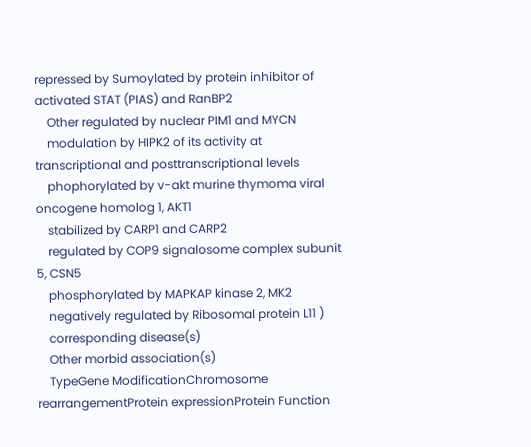repressed by Sumoylated by protein inhibitor of activated STAT (PIAS) and RanBP2
    Other regulated by nuclear PIM1 and MYCN
    modulation by HIPK2 of its activity at transcriptional and posttranscriptional levels
    phophorylated by v-akt murine thymoma viral oncogene homolog 1, AKT1
    stabilized by CARP1 and CARP2
    regulated by COP9 signalosome complex subunit 5, CSN5
    phosphorylated by MAPKAP kinase 2, MK2
    negatively regulated by Ribosomal protein L11 )
    corresponding disease(s)
    Other morbid association(s)
    TypeGene ModificationChromosome rearrangementProtein expressionProtein Function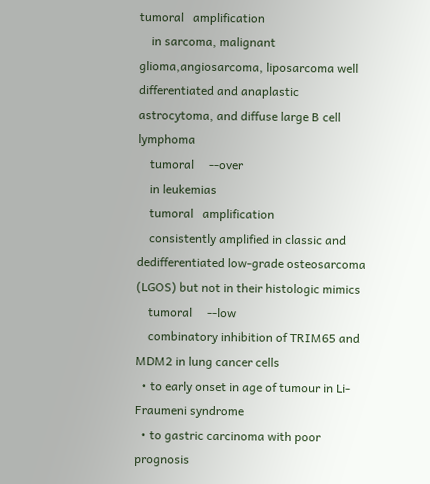tumoral   amplification
    in sarcoma, malignant glioma,angiosarcoma, liposarcoma well differentiated and anaplastic astrocytoma, and diffuse large B cell lymphoma
    tumoral     --over
    in leukemias
    tumoral   amplification
    consistently amplified in classic and dedifferentiated low-grade osteosarcoma (LGOS) but not in their histologic mimics
    tumoral     --low
    combinatory inhibition of TRIM65 and MDM2 in lung cancer cells
  • to early onset in age of tumour in Li-Fraumeni syndrome
  • to gastric carcinoma with poor prognosis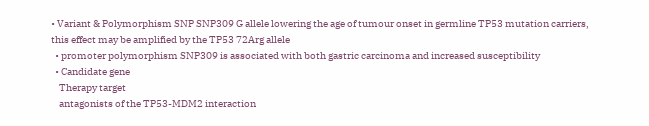• Variant & Polymorphism SNP SNP309 G allele lowering the age of tumour onset in germline TP53 mutation carriers, this effect may be amplified by the TP53 72Arg allele
  • promoter polymorphism SNP309 is associated with both gastric carcinoma and increased susceptibility
  • Candidate gene
    Therapy target
    antagonists of the TP53-MDM2 interaction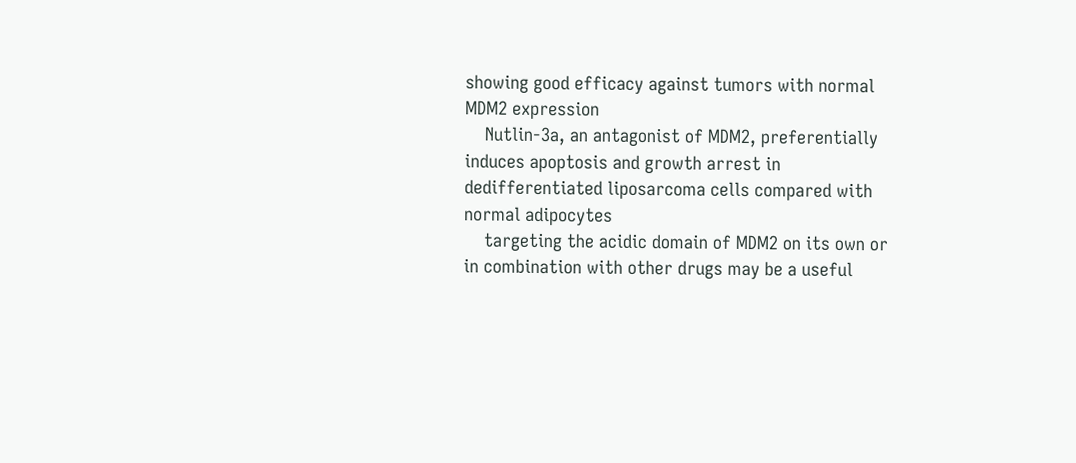showing good efficacy against tumors with normal MDM2 expression
    Nutlin-3a, an antagonist of MDM2, preferentially induces apoptosis and growth arrest in dedifferentiated liposarcoma cells compared with normal adipocytes
    targeting the acidic domain of MDM2 on its own or in combination with other drugs may be a useful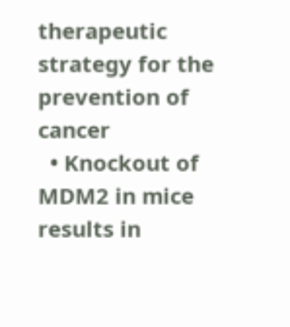therapeutic strategy for the prevention of cancer
  • Knockout of MDM2 in mice results in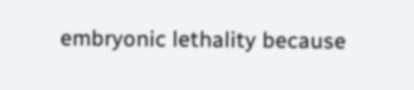embryonic lethality because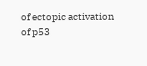of ectopic activation of p53